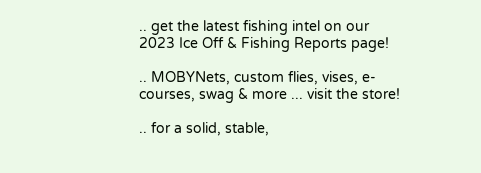.. get the latest fishing intel on our 2023 Ice Off & Fishing Reports page!

.. MOBYNets, custom flies, vises, e-courses, swag & more ... visit the store!

.. for a solid, stable,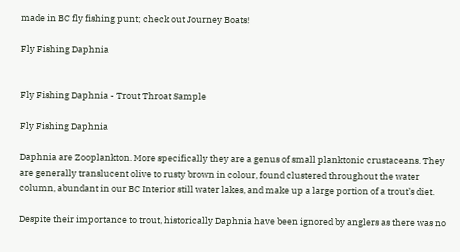made in BC fly fishing punt; check out Journey Boats!

Fly Fishing Daphnia


Fly Fishing Daphnia - Trout Throat Sample

Fly Fishing Daphnia

Daphnia are Zooplankton. More specifically they are a genus of small planktonic crustaceans. They are generally translucent olive to rusty brown in colour, found clustered throughout the water column, abundant in our BC Interior still water lakes, and make up a large portion of a trout’s diet.

Despite their importance to trout, historically Daphnia have been ignored by anglers as there was no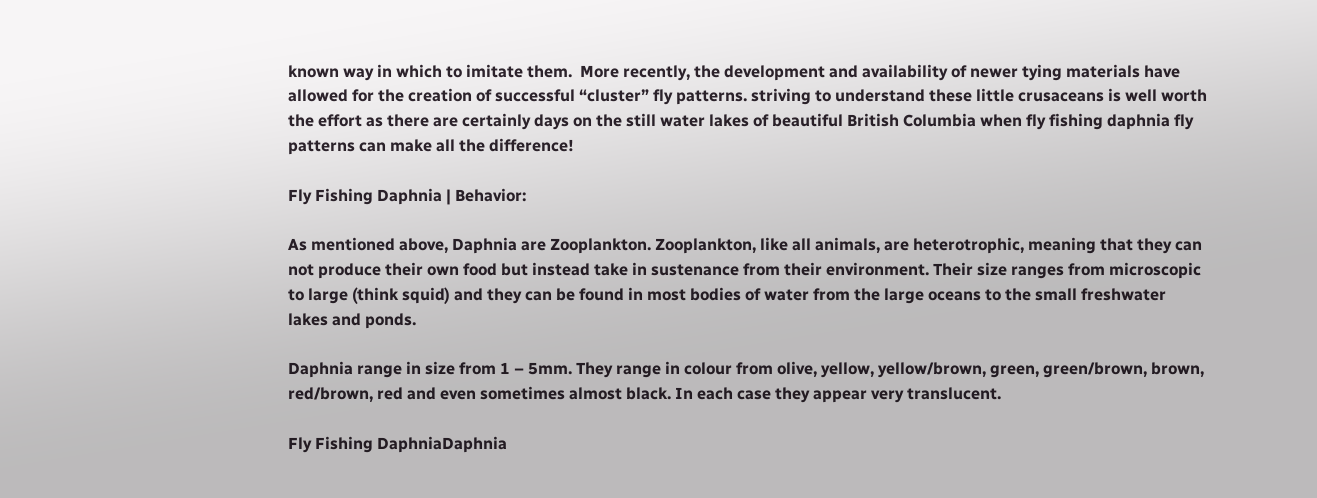known way in which to imitate them.  More recently, the development and availability of newer tying materials have allowed for the creation of successful “cluster” fly patterns. striving to understand these little crusaceans is well worth the effort as there are certainly days on the still water lakes of beautiful British Columbia when fly fishing daphnia fly patterns can make all the difference!

Fly Fishing Daphnia | Behavior:

As mentioned above, Daphnia are Zooplankton. Zooplankton, like all animals, are heterotrophic, meaning that they can not produce their own food but instead take in sustenance from their environment. Their size ranges from microscopic to large (think squid) and they can be found in most bodies of water from the large oceans to the small freshwater lakes and ponds.

Daphnia range in size from 1 – 5mm. They range in colour from olive, yellow, yellow/brown, green, green/brown, brown, red/brown, red and even sometimes almost black. In each case they appear very translucent.

Fly Fishing DaphniaDaphnia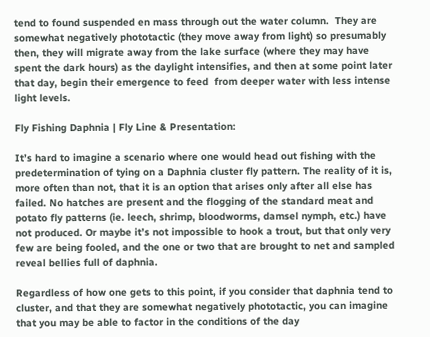tend to found suspended en mass through out the water column.  They are somewhat negatively phototactic (they move away from light) so presumably then, they will migrate away from the lake surface (where they may have spent the dark hours) as the daylight intensifies, and then at some point later that day, begin their emergence to feed  from deeper water with less intense light levels.

Fly Fishing Daphnia | Fly Line & Presentation:

It’s hard to imagine a scenario where one would head out fishing with the predetermination of tying on a Daphnia cluster fly pattern. The reality of it is, more often than not, that it is an option that arises only after all else has failed. No hatches are present and the flogging of the standard meat and potato fly patterns (ie. leech, shrimp, bloodworms, damsel nymph, etc.) have not produced. Or maybe it’s not impossible to hook a trout, but that only very few are being fooled, and the one or two that are brought to net and sampled reveal bellies full of daphnia.

Regardless of how one gets to this point, if you consider that daphnia tend to cluster, and that they are somewhat negatively phototactic, you can imagine that you may be able to factor in the conditions of the day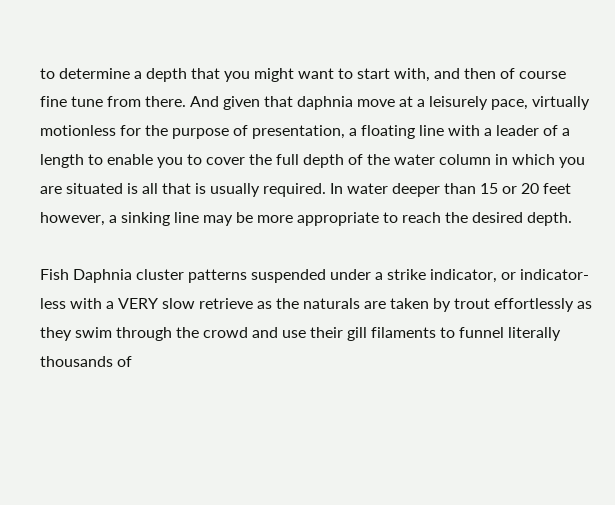to determine a depth that you might want to start with, and then of course fine tune from there. And given that daphnia move at a leisurely pace, virtually motionless for the purpose of presentation, a floating line with a leader of a length to enable you to cover the full depth of the water column in which you are situated is all that is usually required. In water deeper than 15 or 20 feet however, a sinking line may be more appropriate to reach the desired depth.

Fish Daphnia cluster patterns suspended under a strike indicator, or indicator-less with a VERY slow retrieve as the naturals are taken by trout effortlessly as they swim through the crowd and use their gill filaments to funnel literally thousands of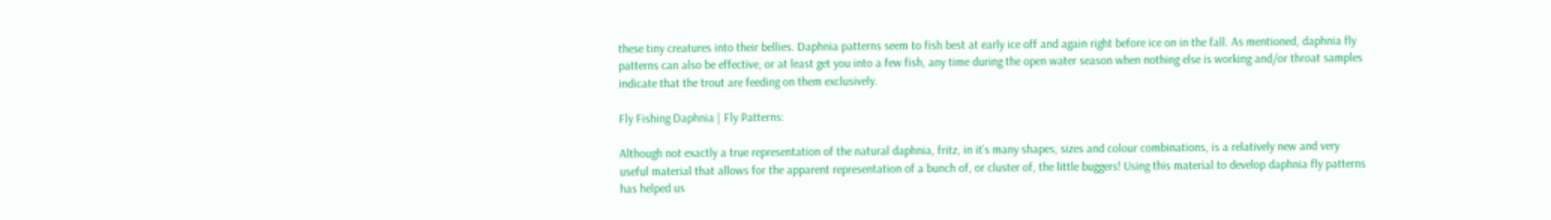these tiny creatures into their bellies. Daphnia patterns seem to fish best at early ice off and again right before ice on in the fall. As mentioned, daphnia fly patterns can also be effective, or at least get you into a few fish, any time during the open water season when nothing else is working and/or throat samples indicate that the trout are feeding on them exclusively.

Fly Fishing Daphnia | Fly Patterns:

Although not exactly a true representation of the natural daphnia, fritz, in it’s many shapes, sizes and colour combinations, is a relatively new and very useful material that allows for the apparent representation of a bunch of, or cluster of, the little buggers! Using this material to develop daphnia fly patterns has helped us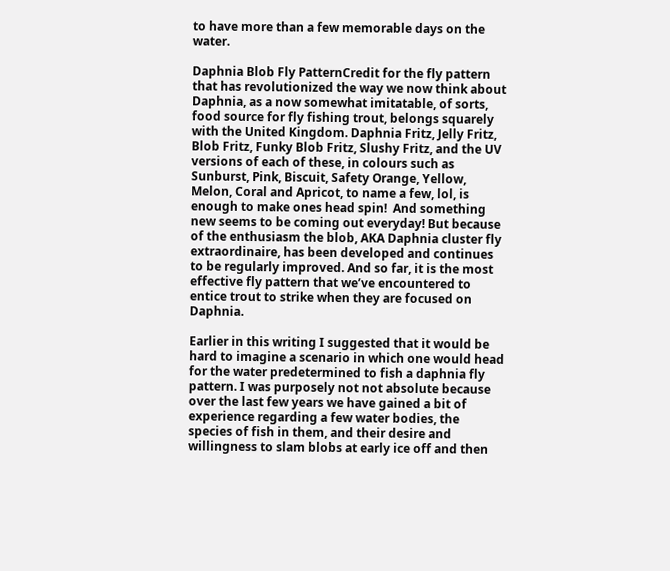to have more than a few memorable days on the water.

Daphnia Blob Fly PatternCredit for the fly pattern that has revolutionized the way we now think about Daphnia, as a now somewhat imitatable, of sorts, food source for fly fishing trout, belongs squarely with the United Kingdom. Daphnia Fritz, Jelly Fritz, Blob Fritz, Funky Blob Fritz, Slushy Fritz, and the UV versions of each of these, in colours such as  Sunburst, Pink, Biscuit, Safety Orange, Yellow, Melon, Coral and Apricot, to name a few, lol, is enough to make ones head spin!  And something new seems to be coming out everyday! But because of the enthusiasm the blob, AKA Daphnia cluster fly extraordinaire, has been developed and continues to be regularly improved. And so far, it is the most effective fly pattern that we’ve encountered to entice trout to strike when they are focused on Daphnia.

Earlier in this writing I suggested that it would be hard to imagine a scenario in which one would head for the water predetermined to fish a daphnia fly pattern. I was purposely not not absolute because over the last few years we have gained a bit of experience regarding a few water bodies, the species of fish in them, and their desire and willingness to slam blobs at early ice off and then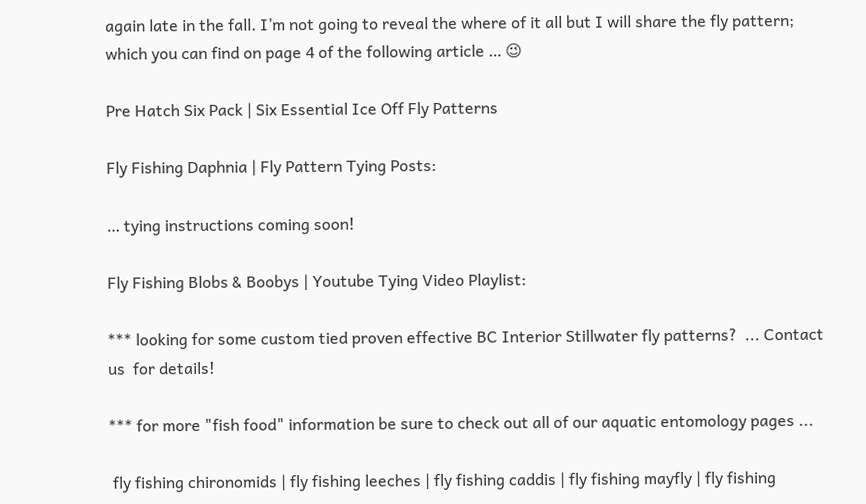again late in the fall. I’m not going to reveal the where of it all but I will share the fly pattern; which you can find on page 4 of the following article … 😉

Pre Hatch Six Pack | Six Essential Ice Off Fly Patterns

Fly Fishing Daphnia | Fly Pattern Tying Posts:

… tying instructions coming soon!

Fly Fishing Blobs & Boobys | Youtube Tying Video Playlist:

*** looking for some custom tied proven effective BC Interior Stillwater fly patterns?  ... Contact us  for details!

*** for more "fish food" information be sure to check out all of our aquatic entomology pages ...

 fly fishing chironomids | fly fishing leeches | fly fishing caddis | fly fishing mayfly | fly fishing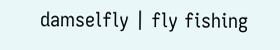damselfly | fly fishing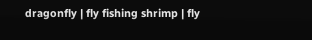dragonfly | fly fishing shrimp | fly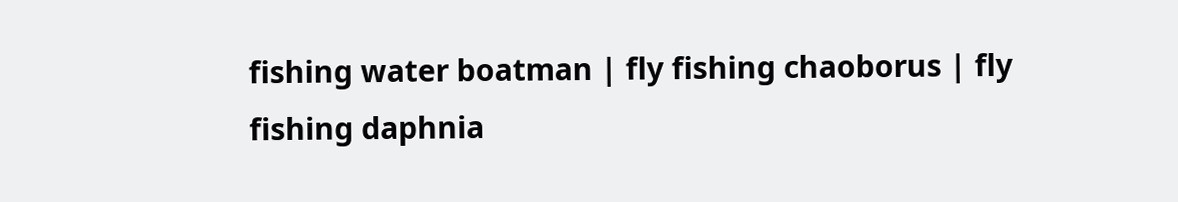fishing water boatman | fly fishing chaoborus | fly fishing daphnia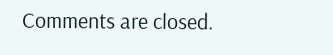Comments are closed.